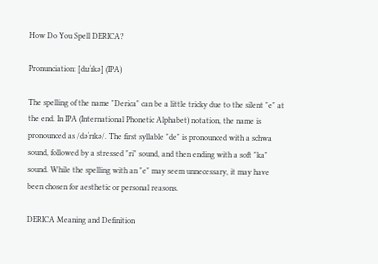How Do You Spell DERICA?

Pronunciation: [dɪɹˈɪkə] (IPA)

The spelling of the name "Derica" can be a little tricky due to the silent "e" at the end. In IPA (International Phonetic Alphabet) notation, the name is pronounced as /dəˈrɪkə/. The first syllable "de" is pronounced with a schwa sound, followed by a stressed "ri" sound, and then ending with a soft "ka" sound. While the spelling with an "e" may seem unnecessary, it may have been chosen for aesthetic or personal reasons.

DERICA Meaning and Definition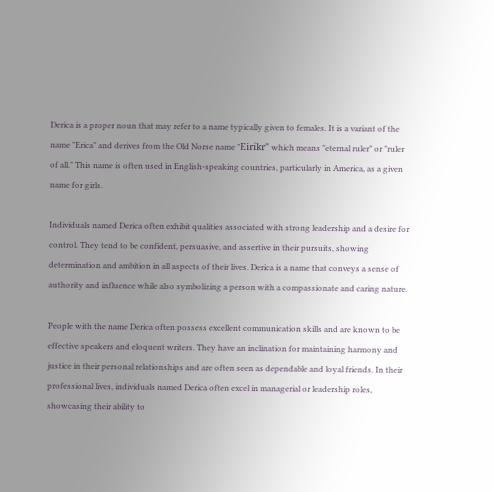Derica is a proper noun that may refer to a name typically given to females. It is a variant of the name "Erica" and derives from the Old Norse name "Eiríkr" which means "eternal ruler" or "ruler of all." This name is often used in English-speaking countries, particularly in America, as a given name for girls.

Individuals named Derica often exhibit qualities associated with strong leadership and a desire for control. They tend to be confident, persuasive, and assertive in their pursuits, showing determination and ambition in all aspects of their lives. Derica is a name that conveys a sense of authority and influence while also symbolizing a person with a compassionate and caring nature.

People with the name Derica often possess excellent communication skills and are known to be effective speakers and eloquent writers. They have an inclination for maintaining harmony and justice in their personal relationships and are often seen as dependable and loyal friends. In their professional lives, individuals named Derica often excel in managerial or leadership roles, showcasing their ability to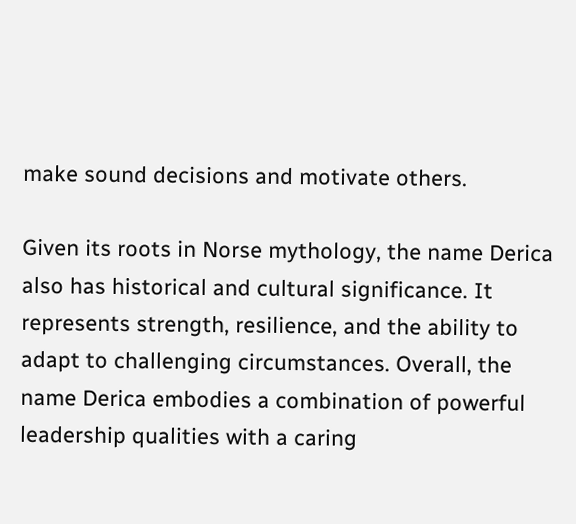make sound decisions and motivate others.

Given its roots in Norse mythology, the name Derica also has historical and cultural significance. It represents strength, resilience, and the ability to adapt to challenging circumstances. Overall, the name Derica embodies a combination of powerful leadership qualities with a caring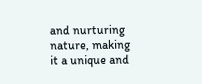and nurturing nature, making it a unique and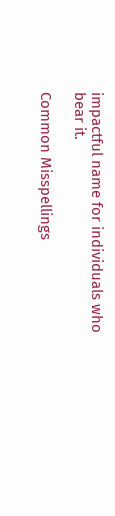impactful name for individuals who bear it.

Common Misspellings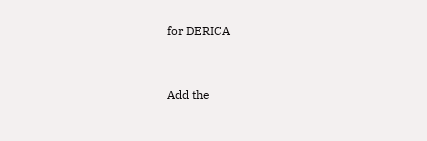for DERICA


Add the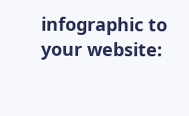infographic to your website: